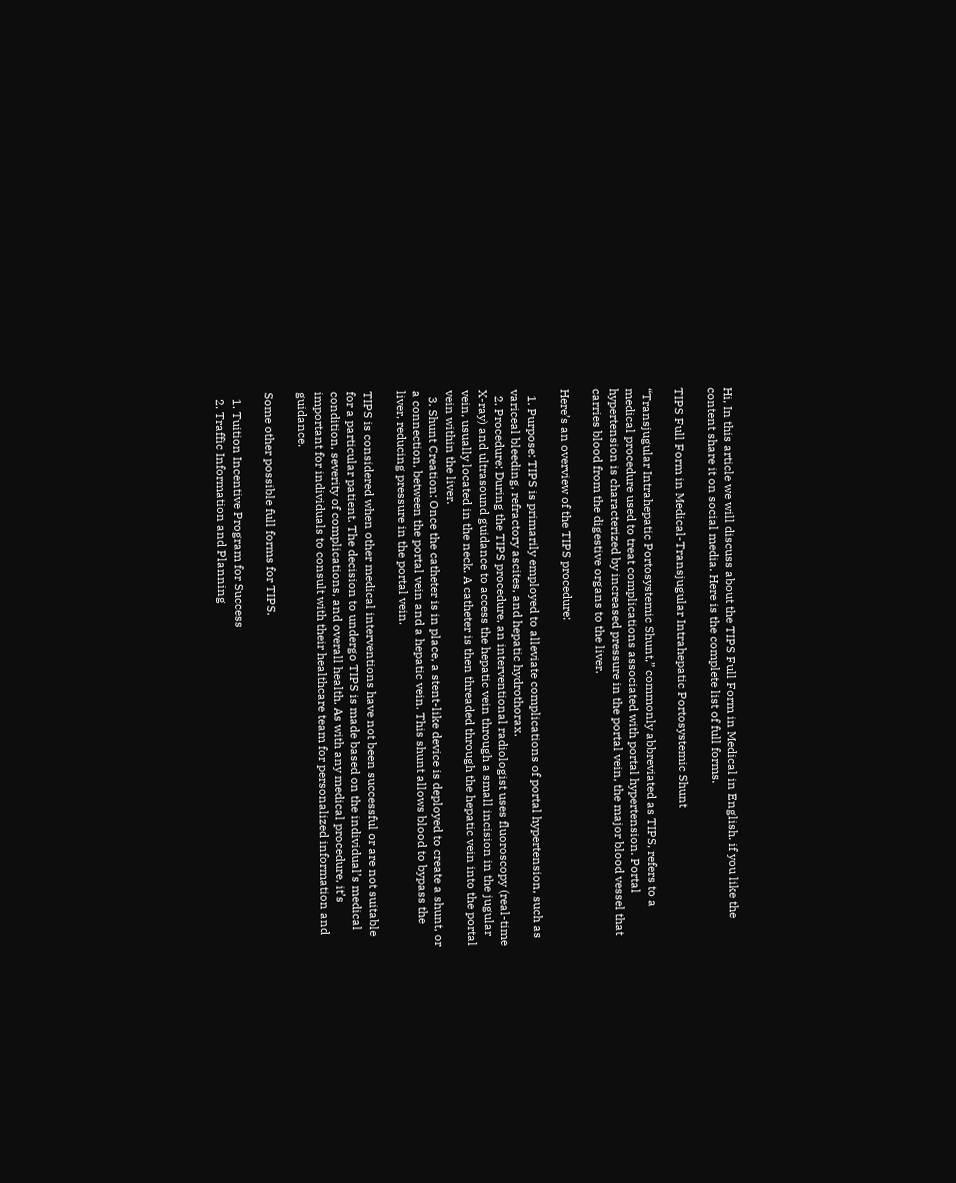Hi, In this article we will discuss about the TIPS Full Form in Medical in English. if you like the content share it on social media. Here is the complete list of full forms.

TIPS Full Form in Medical-Transjugular Intrahepatic Portosystemic Shunt

“Transjugular Intrahepatic Portosystemic Shunt,” commonly abbreviated as TIPS, refers to a medical procedure used to treat complications associated with portal hypertension. Portal hypertension is characterized by increased pressure in the portal vein, the major blood vessel that carries blood from the digestive organs to the liver.

Here’s an overview of the TIPS procedure:

  1. Purpose: TIPS is primarily employed to alleviate complications of portal hypertension, such as variceal bleeding, refractory ascites, and hepatic hydrothorax.
  2. Procedure: During the TIPS procedure, an interventional radiologist uses fluoroscopy (real-time X-ray) and ultrasound guidance to access the hepatic vein through a small incision in the jugular vein, usually located in the neck. A catheter is then threaded through the hepatic vein into the portal vein within the liver.
  3. Shunt Creation: Once the catheter is in place, a stent-like device is deployed to create a shunt, or a connection, between the portal vein and a hepatic vein. This shunt allows blood to bypass the liver, reducing pressure in the portal vein.

TIPS is considered when other medical interventions have not been successful or are not suitable for a particular patient. The decision to undergo TIPS is made based on the individual’s medical condition, severity of complications, and overall health. As with any medical procedure, it’s important for individuals to consult with their healthcare team for personalized information and guidance.

Some other possible full forms for TIPS.

  1. Tuition Incentive Program for Success
  2. Traffic Information and Planning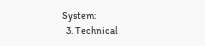System:
  3. Technical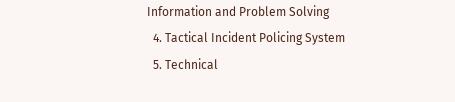Information and Problem Solving
  4. Tactical Incident Policing System
  5. Technical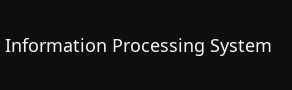Information Processing System